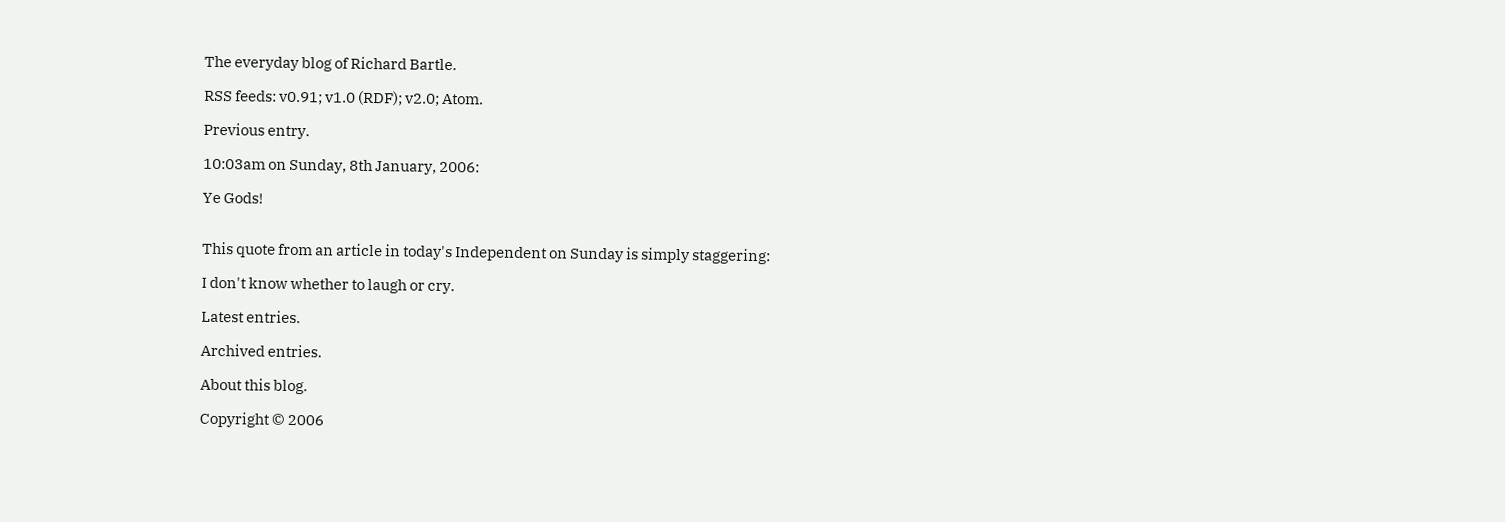The everyday blog of Richard Bartle.

RSS feeds: v0.91; v1.0 (RDF); v2.0; Atom.

Previous entry.

10:03am on Sunday, 8th January, 2006:

Ye Gods!


This quote from an article in today's Independent on Sunday is simply staggering:

I don't know whether to laugh or cry.

Latest entries.

Archived entries.

About this blog.

Copyright © 2006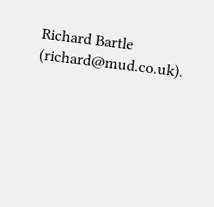Richard Bartle (richard@mud.co.uk).